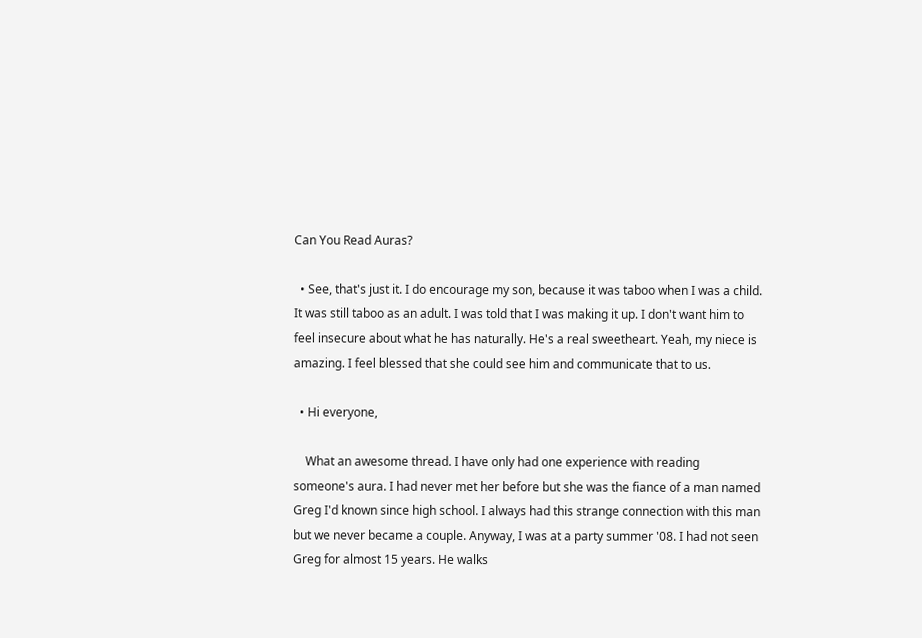Can You Read Auras?

  • See, that's just it. I do encourage my son, because it was taboo when I was a child. It was still taboo as an adult. I was told that I was making it up. I don't want him to feel insecure about what he has naturally. He's a real sweetheart. Yeah, my niece is amazing. I feel blessed that she could see him and communicate that to us.

  • Hi everyone,

    What an awesome thread. I have only had one experience with reading someone's aura. I had never met her before but she was the fiance of a man named Greg I'd known since high school. I always had this strange connection with this man but we never became a couple. Anyway, I was at a party summer '08. I had not seen Greg for almost 15 years. He walks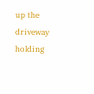up the driveway holding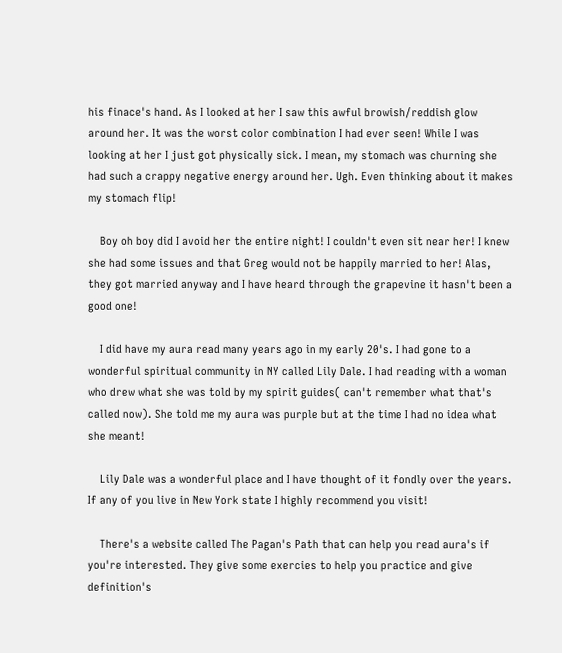his finace's hand. As I looked at her I saw this awful browish/reddish glow around her. It was the worst color combination I had ever seen! While I was looking at her I just got physically sick. I mean, my stomach was churning she had such a crappy negative energy around her. Ugh. Even thinking about it makes my stomach flip!

    Boy oh boy did I avoid her the entire night! I couldn't even sit near her! I knew she had some issues and that Greg would not be happily married to her! Alas, they got married anyway and I have heard through the grapevine it hasn't been a good one!

    I did have my aura read many years ago in my early 20's. I had gone to a wonderful spiritual community in NY called Lily Dale. I had reading with a woman who drew what she was told by my spirit guides( can't remember what that's called now). She told me my aura was purple but at the time I had no idea what she meant!

    Lily Dale was a wonderful place and I have thought of it fondly over the years. If any of you live in New York state I highly recommend you visit!

    There's a website called The Pagan's Path that can help you read aura's if you're interested. They give some exercies to help you practice and give definition's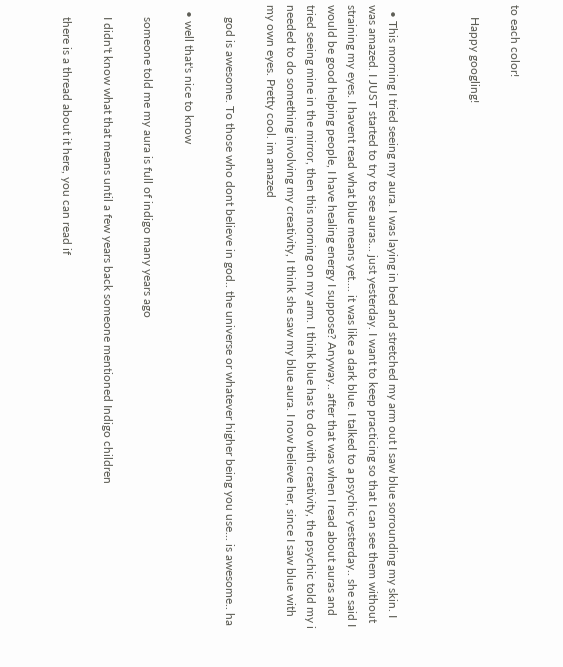to each color!

    Happy googling!



  • This morning I tried seeing my aura. I was laying in bed and stretched my arm out I saw blue sorrounding my skin. I was amazed. I JUST started to try to see auras... just yesterday. I want to keep practicing so that I can see them without straining my eyes. I havent read what blue means yet.... it was like a dark blue. I talked to a psychic yesterday.. she said I would be good helping people, I have healing energy I suppose? Anyway.. after that was when I read about auras and tried seeing mine in the mirror, then this morning on my arm. I think blue has to do with creativity, the psychic told my i needed to do something involving my creativity, I think she saw my blue aura. I now believe her, since I saw blue with my own eyes. Pretty cool. im amazed

    god is awesome. To those who dont believe in god.. the universe or whatever higher being you use... is awesome.. ha

  • well that's nice to know

    someone told me my aura is full of indigo many years ago

    I didn't know what that means until a few years back someone mentioned Indigo children

    there is a thread about it here, you can read if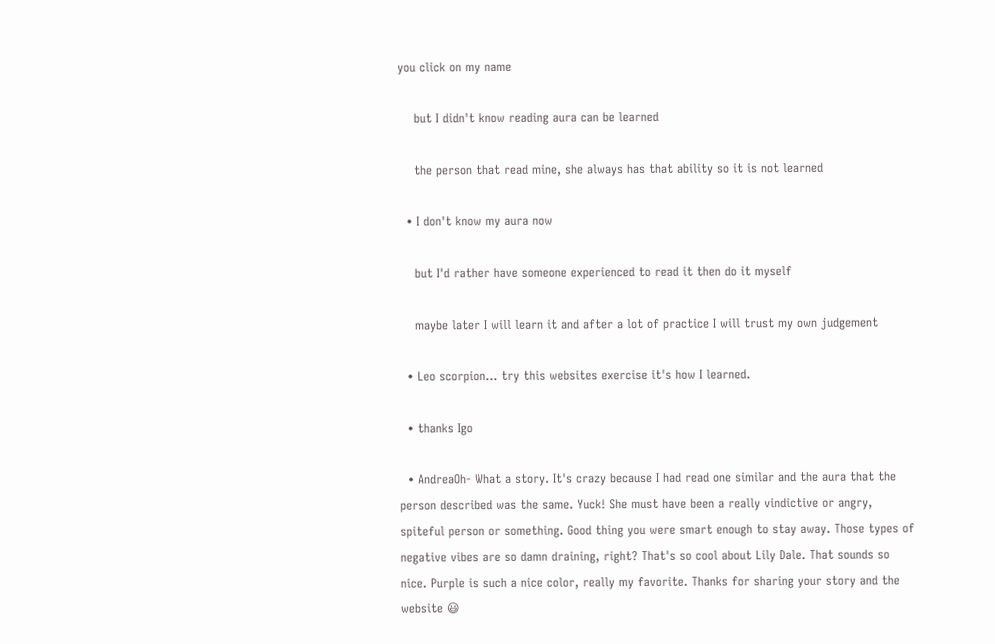you click on my name

    but I didn't know reading aura can be learned

    the person that read mine, she always has that ability so it is not learned

  • I don't know my aura now

    but I'd rather have someone experienced to read it then do it myself

    maybe later I will learn it and after a lot of practice I will trust my own judgement

  • Leo scorpion... try this websites exercise it's how I learned.

  • thanks Igo

  • AndreaOh- What a story. It's crazy because I had read one similar and the aura that the person described was the same. Yuck! She must have been a really vindictive or angry, spiteful person or something. Good thing you were smart enough to stay away. Those types of negative vibes are so damn draining, right? That's so cool about Lily Dale. That sounds so nice. Purple is such a nice color, really my favorite. Thanks for sharing your story and the website 😃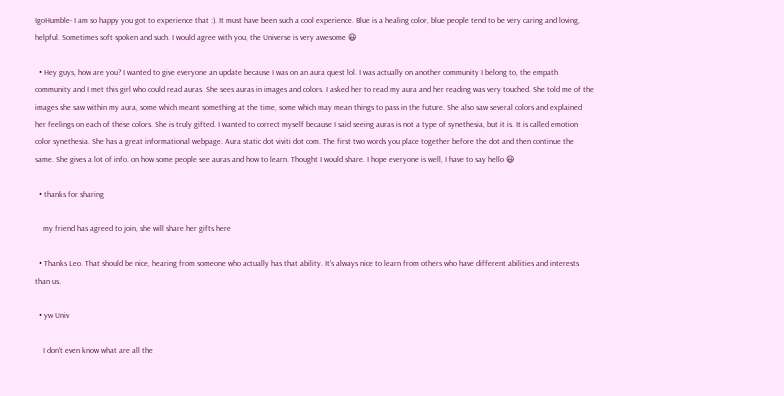IgoHumble- I am so happy you got to experience that :). It must have been such a cool experience. Blue is a healing color, blue people tend to be very caring and loving, helpful. Sometimes soft spoken and such. I would agree with you, the Universe is very awesome 😃

  • Hey guys, how are you? I wanted to give everyone an update because I was on an aura quest lol. I was actually on another community I belong to, the empath community and I met this girl who could read auras. She sees auras in images and colors. I asked her to read my aura and her reading was very touched. She told me of the images she saw within my aura, some which meant something at the time, some which may mean things to pass in the future. She also saw several colors and explained her feelings on each of these colors. She is truly gifted. I wanted to correct myself because I said seeing auras is not a type of synethesia, but it is. It is called emotion color synethesia. She has a great informational webpage. Aura static dot viviti dot com. The first two words you place together before the dot and then continue the same. She gives a lot of info. on how some people see auras and how to learn. Thought I would share. I hope everyone is well, I have to say hello 😃

  • thanks for sharing

    my friend has agreed to join, she will share her gifts here

  • Thanks Leo. That should be nice, hearing from someone who actually has that ability. It's always nice to learn from others who have different abilities and interests than us.

  • yw Univ

    I don't even know what are all the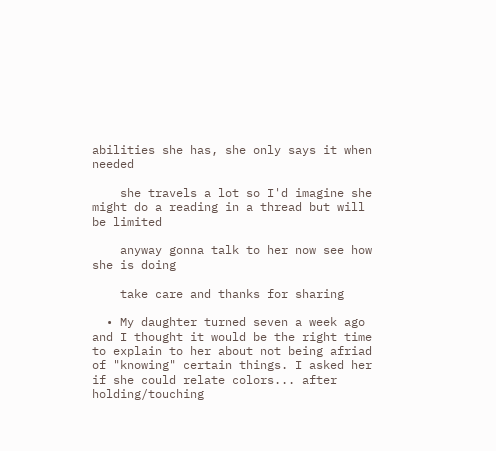abilities she has, she only says it when needed

    she travels a lot so I'd imagine she might do a reading in a thread but will be limited

    anyway gonna talk to her now see how she is doing

    take care and thanks for sharing

  • My daughter turned seven a week ago and I thought it would be the right time to explain to her about not being afriad of "knowing" certain things. I asked her if she could relate colors... after holding/touching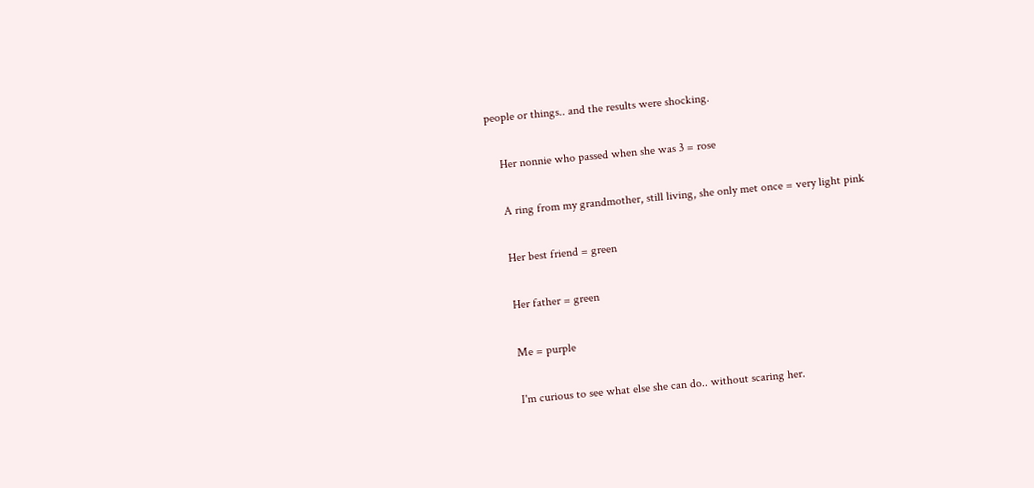people or things.. and the results were shocking.

    Her nonnie who passed when she was 3 = rose

    A ring from my grandmother, still living, she only met once = very light pink

    Her best friend = green

    Her father = green

    Me = purple

    I'm curious to see what else she can do.. without scaring her.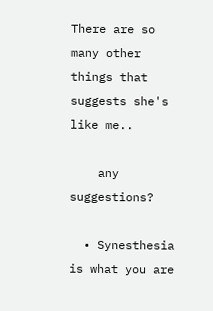There are so many other things that suggests she's like me..

    any suggestions?

  • Synesthesia is what you are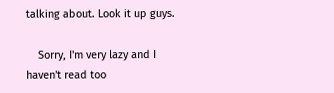talking about. Look it up guys.

    Sorry, I'm very lazy and I haven't read too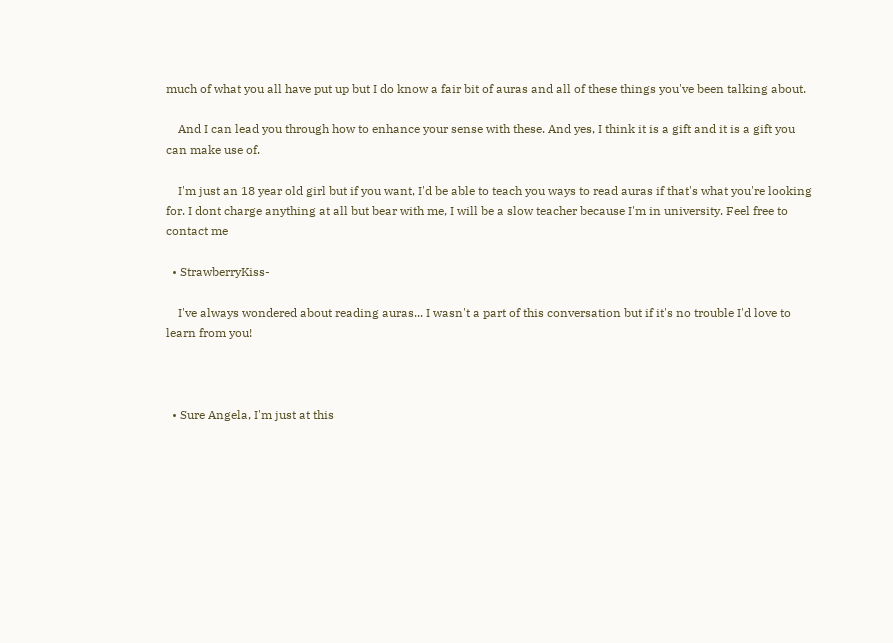much of what you all have put up but I do know a fair bit of auras and all of these things you've been talking about.

    And I can lead you through how to enhance your sense with these. And yes, I think it is a gift and it is a gift you can make use of.

    I'm just an 18 year old girl but if you want, I'd be able to teach you ways to read auras if that's what you're looking for. I dont charge anything at all but bear with me, I will be a slow teacher because I'm in university. Feel free to contact me

  • StrawberryKiss-

    I've always wondered about reading auras... I wasn't a part of this conversation but if it's no trouble I'd love to learn from you!



  • Sure Angela, I'm just at this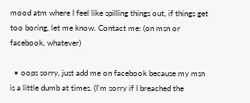mood atm where I feel like spilling things out, if things get too boring, let me know. Contact me: (on msn or facebook, whatever)

  • oops sorry, just add me on facebook because my msn is a little dumb at times. (I'm sorry if I breached the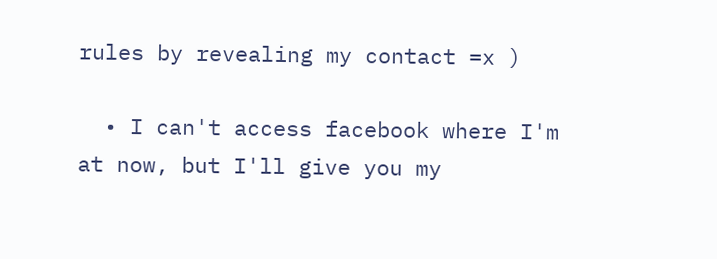rules by revealing my contact =x )

  • I can't access facebook where I'm at now, but I'll give you my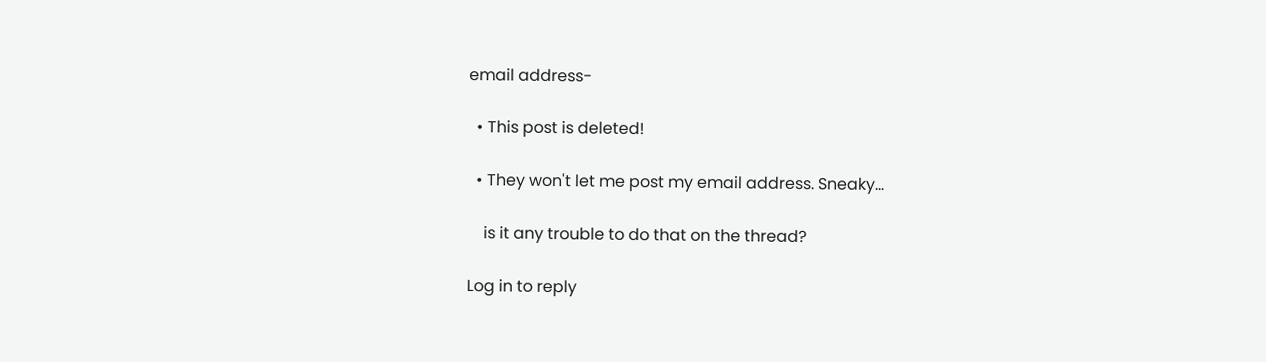email address-

  • This post is deleted!

  • They won't let me post my email address. Sneaky...

    is it any trouble to do that on the thread?

Log in to reply